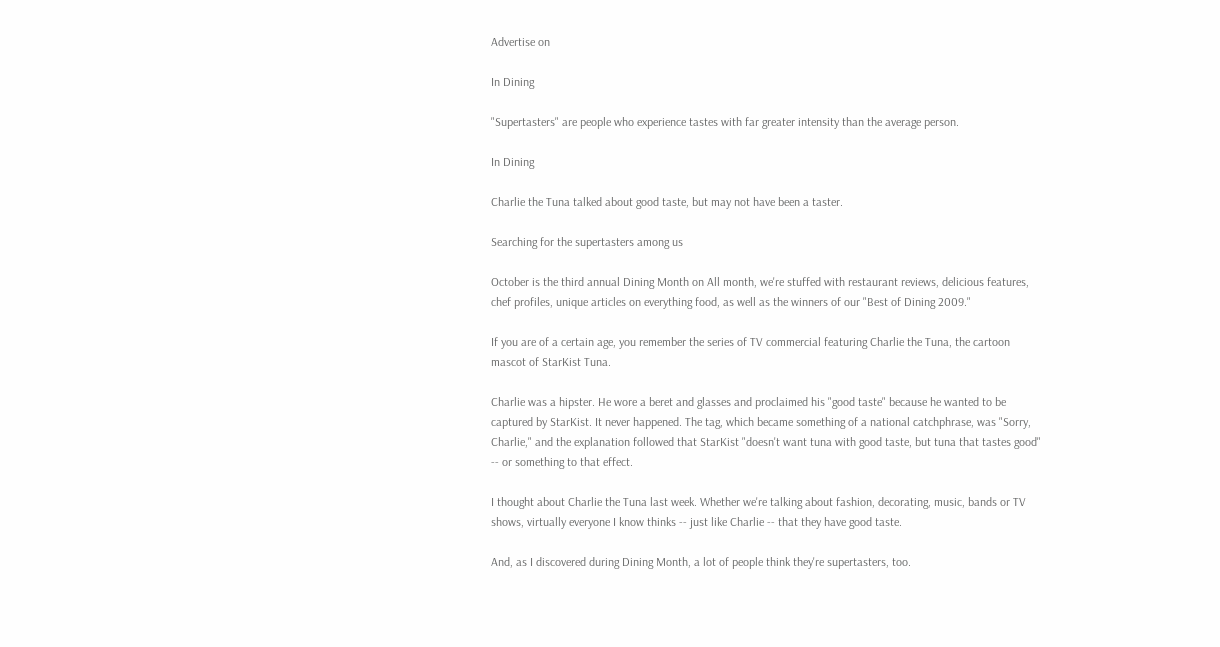Advertise on

In Dining

"Supertasters" are people who experience tastes with far greater intensity than the average person.

In Dining

Charlie the Tuna talked about good taste, but may not have been a taster.

Searching for the supertasters among us

October is the third annual Dining Month on All month, we're stuffed with restaurant reviews, delicious features, chef profiles, unique articles on everything food, as well as the winners of our "Best of Dining 2009."

If you are of a certain age, you remember the series of TV commercial featuring Charlie the Tuna, the cartoon mascot of StarKist Tuna.

Charlie was a hipster. He wore a beret and glasses and proclaimed his "good taste" because he wanted to be captured by StarKist. It never happened. The tag, which became something of a national catchphrase, was "Sorry, Charlie," and the explanation followed that StarKist "doesn't want tuna with good taste, but tuna that tastes good" -- or something to that effect.

I thought about Charlie the Tuna last week. Whether we're talking about fashion, decorating, music, bands or TV shows, virtually everyone I know thinks -- just like Charlie -- that they have good taste.

And, as I discovered during Dining Month, a lot of people think they're supertasters, too.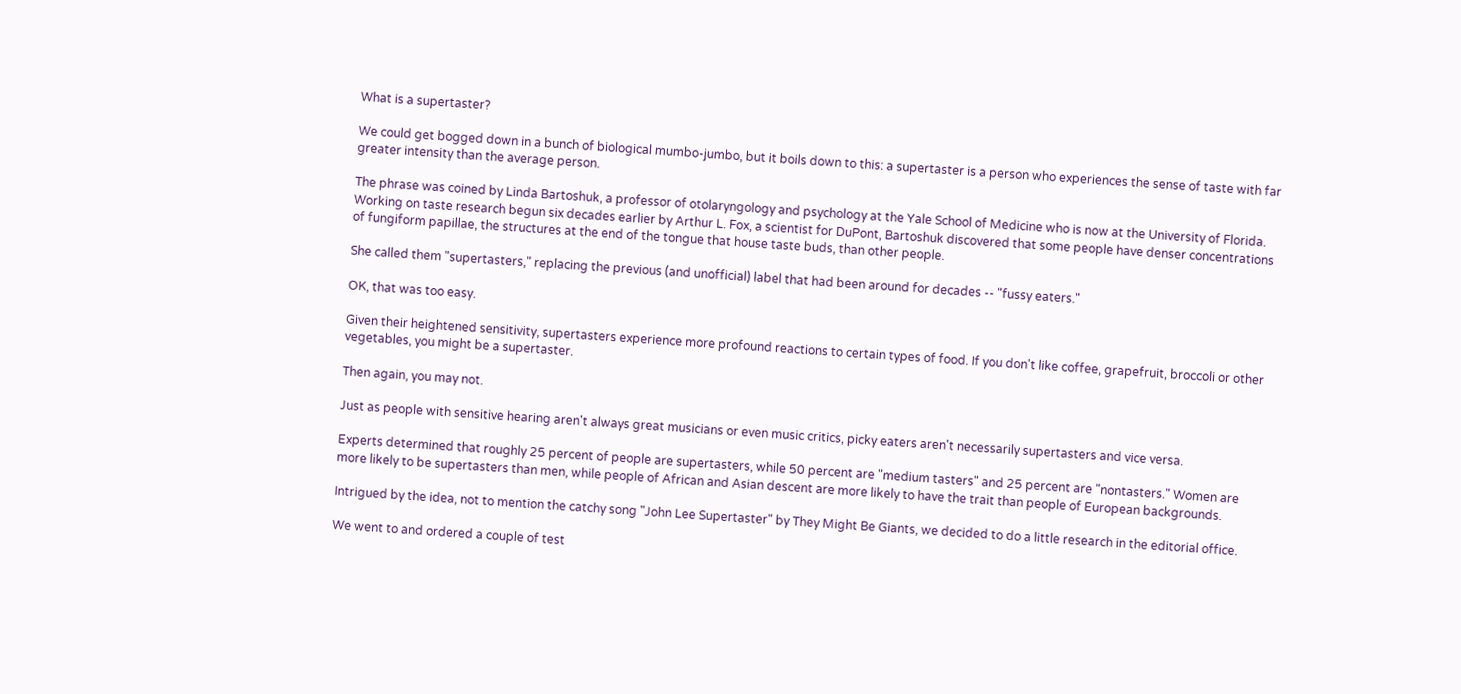What is a supertaster?

We could get bogged down in a bunch of biological mumbo-jumbo, but it boils down to this: a supertaster is a person who experiences the sense of taste with far greater intensity than the average person.

The phrase was coined by Linda Bartoshuk, a professor of otolaryngology and psychology at the Yale School of Medicine who is now at the University of Florida. Working on taste research begun six decades earlier by Arthur L. Fox, a scientist for DuPont, Bartoshuk discovered that some people have denser concentrations of fungiform papillae, the structures at the end of the tongue that house taste buds, than other people.

She called them "supertasters," replacing the previous (and unofficial) label that had been around for decades -- "fussy eaters."

OK, that was too easy.

Given their heightened sensitivity, supertasters experience more profound reactions to certain types of food. If you don't like coffee, grapefruit, broccoli or other vegetables, you might be a supertaster.

Then again, you may not.

Just as people with sensitive hearing aren't always great musicians or even music critics, picky eaters aren't necessarily supertasters and vice versa.

Experts determined that roughly 25 percent of people are supertasters, while 50 percent are "medium tasters" and 25 percent are "nontasters." Women are more likely to be supertasters than men, while people of African and Asian descent are more likely to have the trait than people of European backgrounds.

Intrigued by the idea, not to mention the catchy song "John Lee Supertaster" by They Might Be Giants, we decided to do a little research in the editorial office.

We went to and ordered a couple of test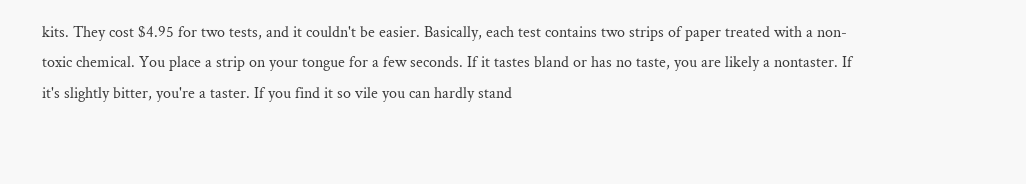kits. They cost $4.95 for two tests, and it couldn't be easier. Basically, each test contains two strips of paper treated with a non-toxic chemical. You place a strip on your tongue for a few seconds. If it tastes bland or has no taste, you are likely a nontaster. If it's slightly bitter, you're a taster. If you find it so vile you can hardly stand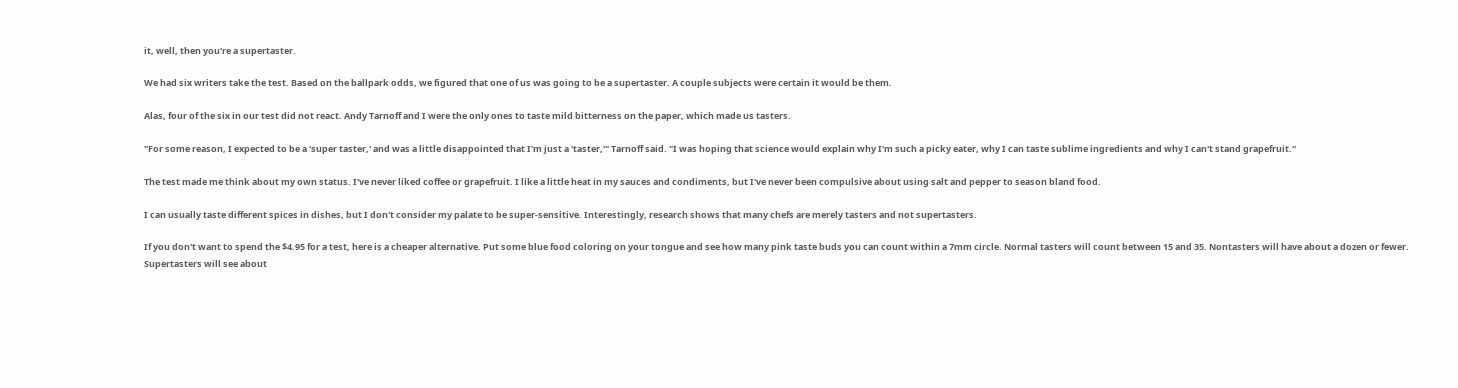it, well, then you're a supertaster.

We had six writers take the test. Based on the ballpark odds, we figured that one of us was going to be a supertaster. A couple subjects were certain it would be them.

Alas, four of the six in our test did not react. Andy Tarnoff and I were the only ones to taste mild bitterness on the paper, which made us tasters.

"For some reason, I expected to be a 'super taster,' and was a little disappointed that I'm just a 'taster,'" Tarnoff said. "I was hoping that science would explain why I'm such a picky eater, why I can taste sublime ingredients and why I can't stand grapefruit."

The test made me think about my own status. I've never liked coffee or grapefruit. I like a little heat in my sauces and condiments, but I've never been compulsive about using salt and pepper to season bland food.

I can usually taste different spices in dishes, but I don't consider my palate to be super-sensitive. Interestingly, research shows that many chefs are merely tasters and not supertasters.

If you don't want to spend the $4.95 for a test, here is a cheaper alternative. Put some blue food coloring on your tongue and see how many pink taste buds you can count within a 7mm circle. Normal tasters will count between 15 and 35. Nontasters will have about a dozen or fewer. Supertasters will see about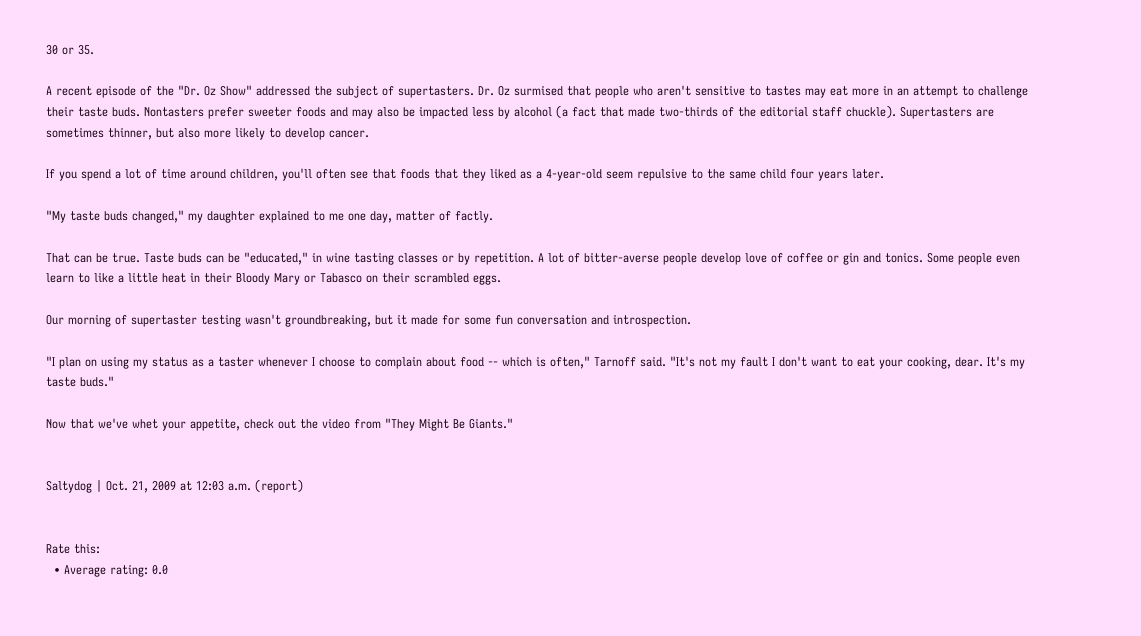30 or 35.

A recent episode of the "Dr. Oz Show" addressed the subject of supertasters. Dr. Oz surmised that people who aren't sensitive to tastes may eat more in an attempt to challenge their taste buds. Nontasters prefer sweeter foods and may also be impacted less by alcohol (a fact that made two-thirds of the editorial staff chuckle). Supertasters are sometimes thinner, but also more likely to develop cancer.

If you spend a lot of time around children, you'll often see that foods that they liked as a 4-year-old seem repulsive to the same child four years later.

"My taste buds changed," my daughter explained to me one day, matter of factly.

That can be true. Taste buds can be "educated," in wine tasting classes or by repetition. A lot of bitter-averse people develop love of coffee or gin and tonics. Some people even learn to like a little heat in their Bloody Mary or Tabasco on their scrambled eggs.

Our morning of supertaster testing wasn't groundbreaking, but it made for some fun conversation and introspection.

"I plan on using my status as a taster whenever I choose to complain about food -- which is often," Tarnoff said. "It's not my fault I don't want to eat your cooking, dear. It's my taste buds."

Now that we've whet your appetite, check out the video from "They Might Be Giants."


Saltydog | Oct. 21, 2009 at 12:03 a.m. (report)


Rate this:
  • Average rating: 0.0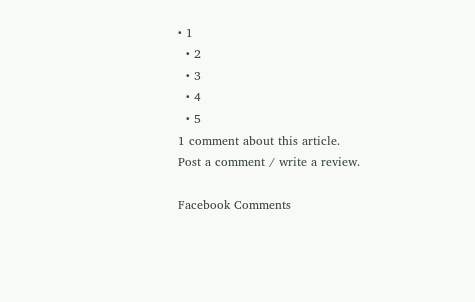• 1
  • 2
  • 3
  • 4
  • 5
1 comment about this article.
Post a comment / write a review.

Facebook Comments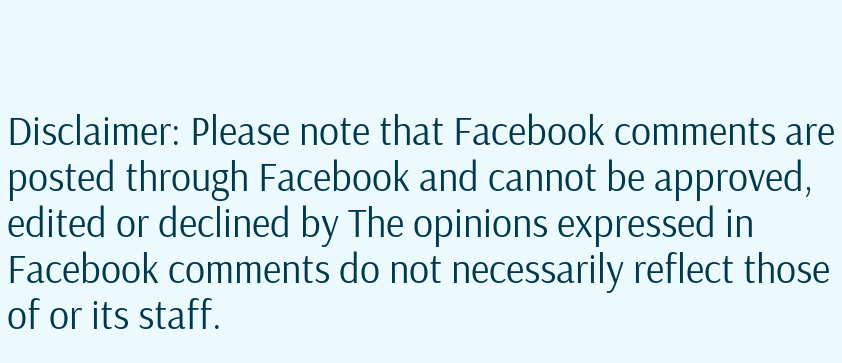Disclaimer: Please note that Facebook comments are posted through Facebook and cannot be approved, edited or declined by The opinions expressed in Facebook comments do not necessarily reflect those of or its staff.